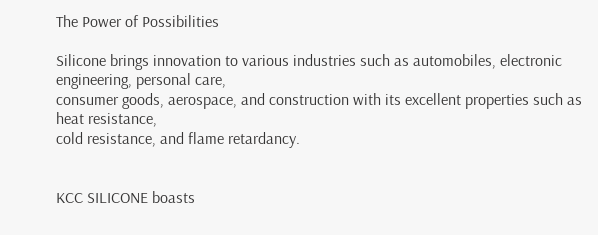The Power of Possibilities

Silicone brings innovation to various industries such as automobiles, electronic engineering, personal care,
consumer goods, aerospace, and construction with its excellent properties such as heat resistance,
cold resistance, and flame retardancy.


KCC SILICONE boasts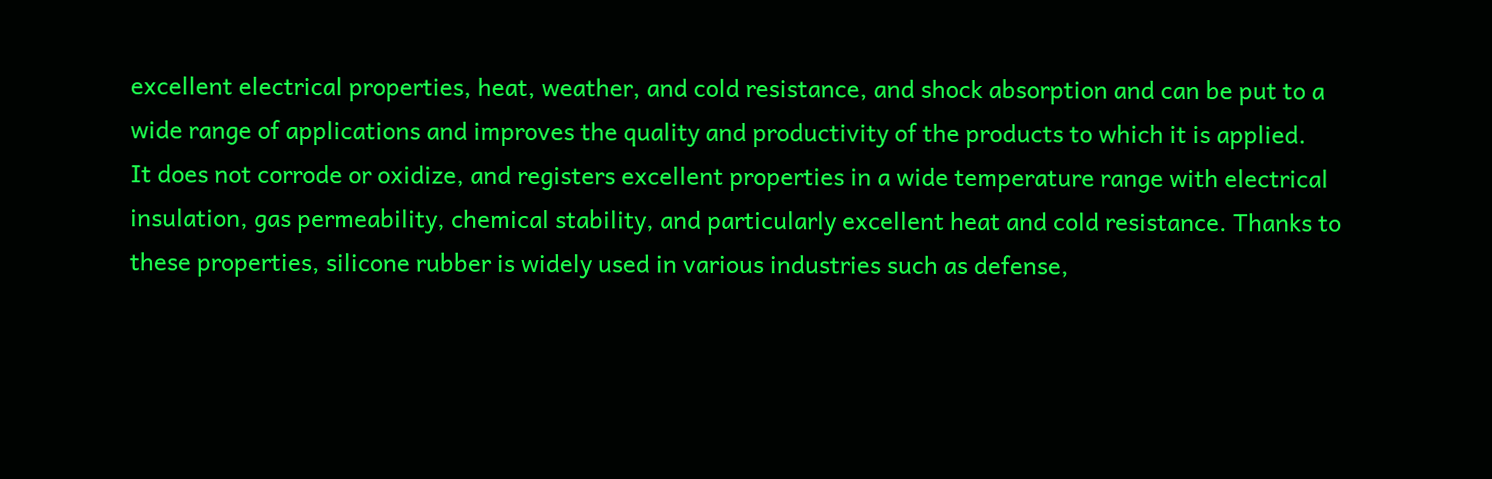excellent electrical properties, heat, weather, and cold resistance, and shock absorption and can be put to a wide range of applications and improves the quality and productivity of the products to which it is applied.
It does not corrode or oxidize, and registers excellent properties in a wide temperature range with electrical insulation, gas permeability, chemical stability, and particularly excellent heat and cold resistance. Thanks to these properties, silicone rubber is widely used in various industries such as defense,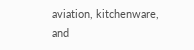aviation, kitchenware, and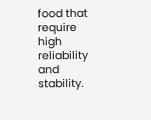food that require high reliability and stability.